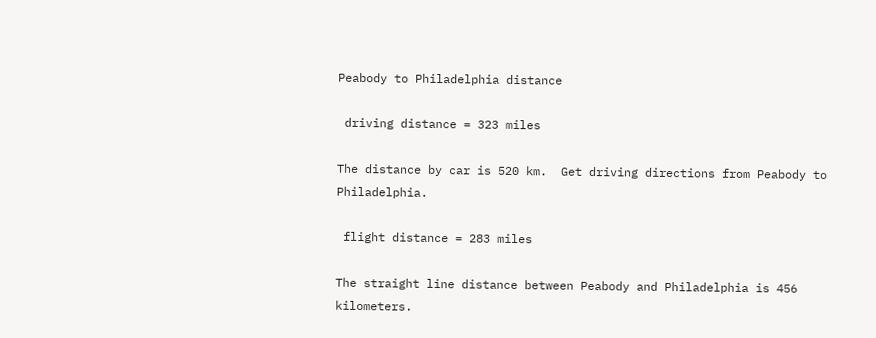Peabody to Philadelphia distance

 driving distance = 323 miles

The distance by car is 520 km.  Get driving directions from Peabody to Philadelphia.

 flight distance = 283 miles

The straight line distance between Peabody and Philadelphia is 456 kilometers.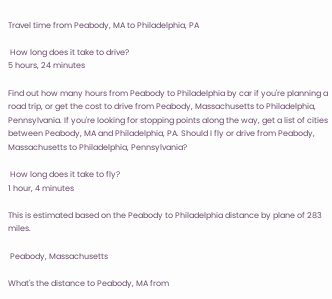Travel time from Peabody, MA to Philadelphia, PA

 How long does it take to drive?
5 hours, 24 minutes

Find out how many hours from Peabody to Philadelphia by car if you're planning a road trip, or get the cost to drive from Peabody, Massachusetts to Philadelphia, Pennsylvania. If you're looking for stopping points along the way, get a list of cities between Peabody, MA and Philadelphia, PA. Should I fly or drive from Peabody, Massachusetts to Philadelphia, Pennsylvania?

 How long does it take to fly?
1 hour, 4 minutes

This is estimated based on the Peabody to Philadelphia distance by plane of 283 miles.

 Peabody, Massachusetts

What's the distance to Peabody, MA from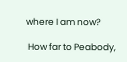where I am now?

 How far to Peabody,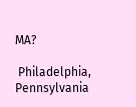MA?

 Philadelphia, Pennsylvania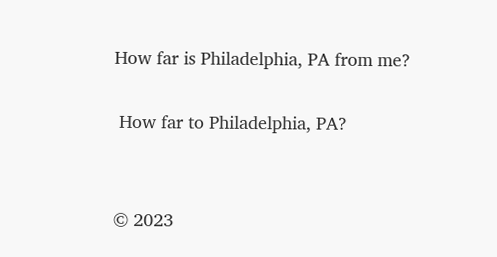How far is Philadelphia, PA from me?

 How far to Philadelphia, PA?


© 2023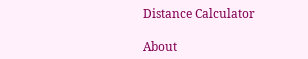Distance Calculator

About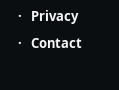·   Privacy   ·   Contact